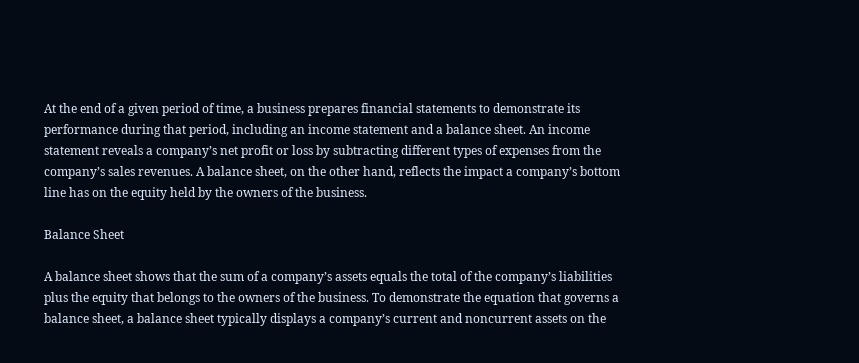At the end of a given period of time, a business prepares financial statements to demonstrate its performance during that period, including an income statement and a balance sheet. An income statement reveals a company’s net profit or loss by subtracting different types of expenses from the company’s sales revenues. A balance sheet, on the other hand, reflects the impact a company’s bottom line has on the equity held by the owners of the business.

Balance Sheet

A balance sheet shows that the sum of a company’s assets equals the total of the company’s liabilities plus the equity that belongs to the owners of the business. To demonstrate the equation that governs a balance sheet, a balance sheet typically displays a company’s current and noncurrent assets on the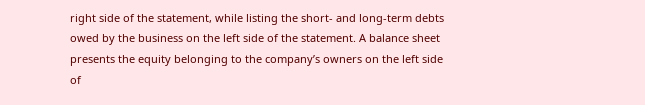right side of the statement, while listing the short- and long-term debts owed by the business on the left side of the statement. A balance sheet presents the equity belonging to the company’s owners on the left side of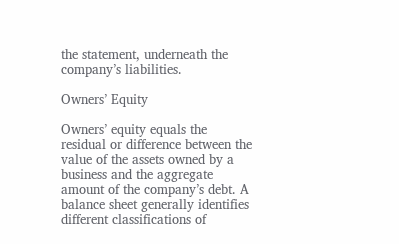the statement, underneath the company’s liabilities.

Owners’ Equity

Owners’ equity equals the residual or difference between the value of the assets owned by a business and the aggregate amount of the company’s debt. A balance sheet generally identifies different classifications of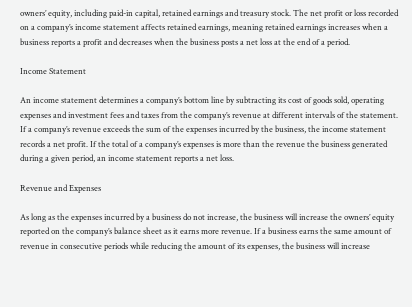owners’ equity, including paid-in capital, retained earnings and treasury stock. The net profit or loss recorded on a company’s income statement affects retained earnings, meaning retained earnings increases when a business reports a profit and decreases when the business posts a net loss at the end of a period.

Income Statement

An income statement determines a company’s bottom line by subtracting its cost of goods sold, operating expenses and investment fees and taxes from the company’s revenue at different intervals of the statement. If a company’s revenue exceeds the sum of the expenses incurred by the business, the income statement records a net profit. If the total of a company’s expenses is more than the revenue the business generated during a given period, an income statement reports a net loss.

Revenue and Expenses

As long as the expenses incurred by a business do not increase, the business will increase the owners’ equity reported on the company’s balance sheet as it earns more revenue. If a business earns the same amount of revenue in consecutive periods while reducing the amount of its expenses, the business will increase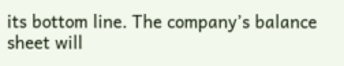its bottom line. The company’s balance sheet will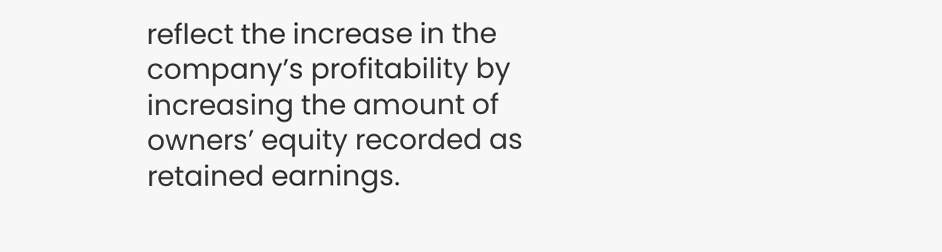reflect the increase in the company’s profitability by increasing the amount of owners’ equity recorded as retained earnings.